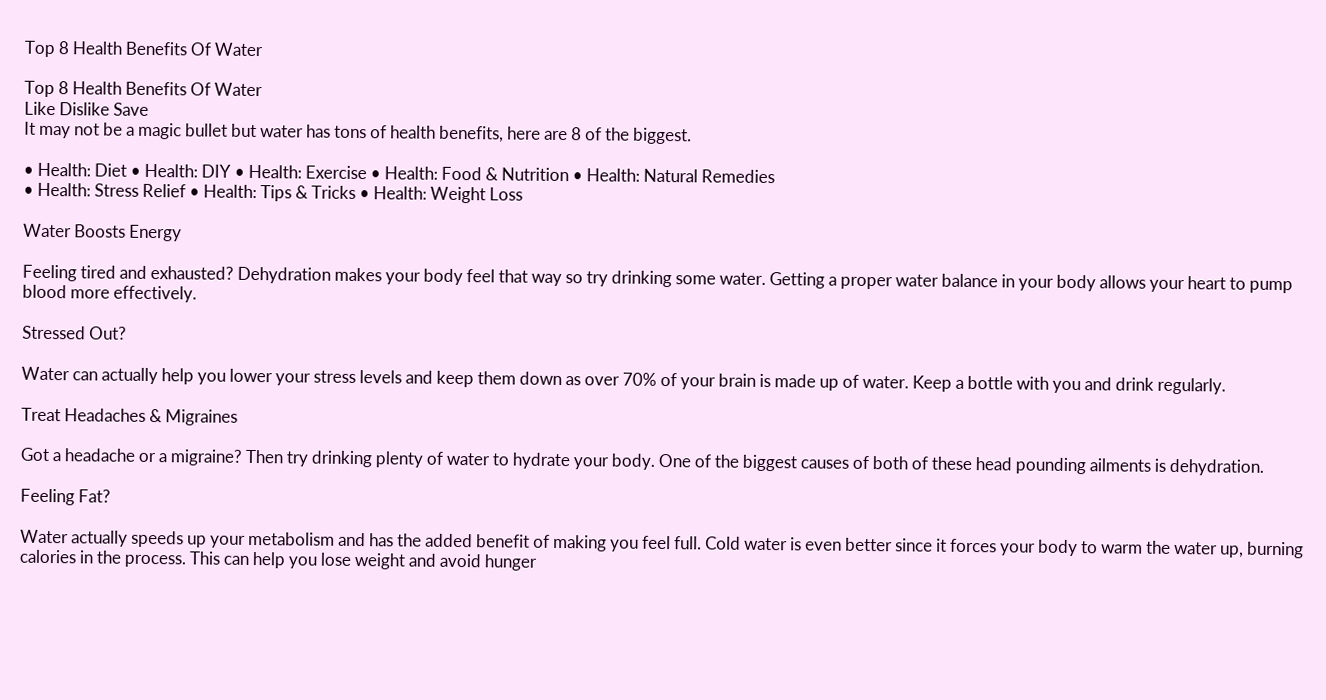Top 8 Health Benefits Of Water

Top 8 Health Benefits Of Water
Like Dislike Save
It may not be a magic bullet but water has tons of health benefits, here are 8 of the biggest.

• Health: Diet • Health: DIY • Health: Exercise • Health: Food & Nutrition • Health: Natural Remedies
• Health: Stress Relief • Health: Tips & Tricks • Health: Weight Loss

Water Boosts Energy

Feeling tired and exhausted? Dehydration makes your body feel that way so try drinking some water. Getting a proper water balance in your body allows your heart to pump blood more effectively.

Stressed Out?

Water can actually help you lower your stress levels and keep them down as over 70% of your brain is made up of water. Keep a bottle with you and drink regularly.

Treat Headaches & Migraines

Got a headache or a migraine? Then try drinking plenty of water to hydrate your body. One of the biggest causes of both of these head pounding ailments is dehydration.

Feeling Fat?

Water actually speeds up your metabolism and has the added benefit of making you feel full. Cold water is even better since it forces your body to warm the water up, burning calories in the process. This can help you lose weight and avoid hunger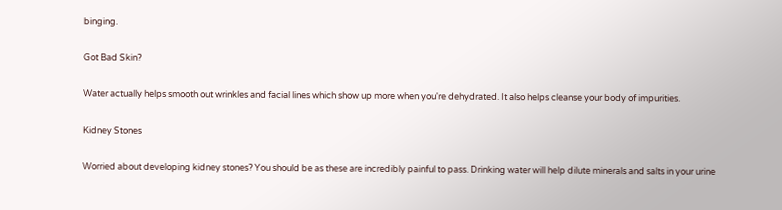binging.

Got Bad Skin?

Water actually helps smooth out wrinkles and facial lines which show up more when you're dehydrated. It also helps cleanse your body of impurities.

Kidney Stones

Worried about developing kidney stones? You should be as these are incredibly painful to pass. Drinking water will help dilute minerals and salts in your urine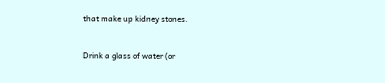that make up kidney stones.


Drink a glass of water (or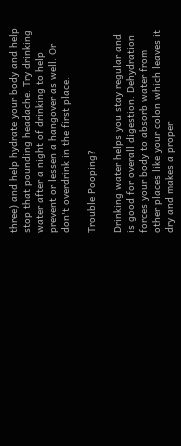three) and help hydrate your body and help stop that pounding headache. Try drinking water after a night of drinking to help prevent or lessen a hangover as well. Or don't overdrink in the first place.

Trouble Pooping?

Drinking water helps you stay regular and is good for overall digestion. Dehydration forces your body to absorb water from other places like your colon which leaves it dry and makes a proper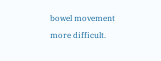bowel movement more difficult.